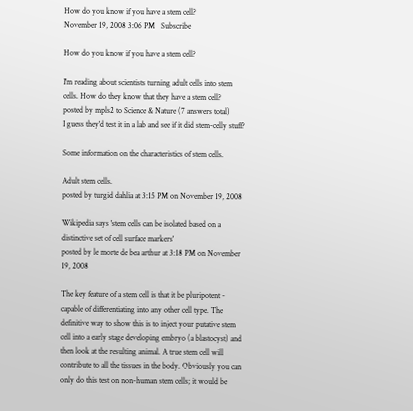How do you know if you have a stem cell?
November 19, 2008 3:06 PM   Subscribe

How do you know if you have a stem cell?

I'm reading about scientists turning adult cells into stem cells. How do they know that they have a stem cell?
posted by mpls2 to Science & Nature (7 answers total)
I guess they'd test it in a lab and see if it did stem-celly stuff?

Some information on the characteristics of stem cells.

Adult stem cells.
posted by turgid dahlia at 3:15 PM on November 19, 2008

Wikipedia says 'stem cells can be isolated based on a distinctive set of cell surface markers'
posted by le morte de bea arthur at 3:18 PM on November 19, 2008

The key feature of a stem cell is that it be pluripotent - capable of differentiating into any other cell type. The definitive way to show this is to inject your putative stem cell into a early stage developing embryo (a blastocyst) and then look at the resulting animal. A true stem cell will contribute to all the tissues in the body. Obviously you can only do this test on non-human stem cells; it would be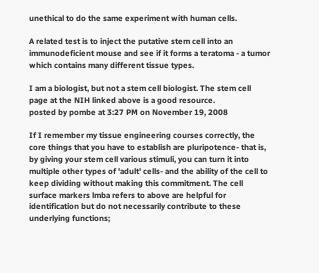unethical to do the same experiment with human cells.

A related test is to inject the putative stem cell into an immunodeficient mouse and see if it forms a teratoma - a tumor which contains many different tissue types.

I am a biologist, but not a stem cell biologist. The stem cell page at the NIH linked above is a good resource.
posted by pombe at 3:27 PM on November 19, 2008

If I remember my tissue engineering courses correctly, the core things that you have to establish are pluripotence- that is, by giving your stem cell various stimuli, you can turn it into multiple other types of 'adult' cells- and the ability of the cell to keep dividing without making this commitment. The cell surface markers lmba refers to above are helpful for identification but do not necessarily contribute to these underlying functions;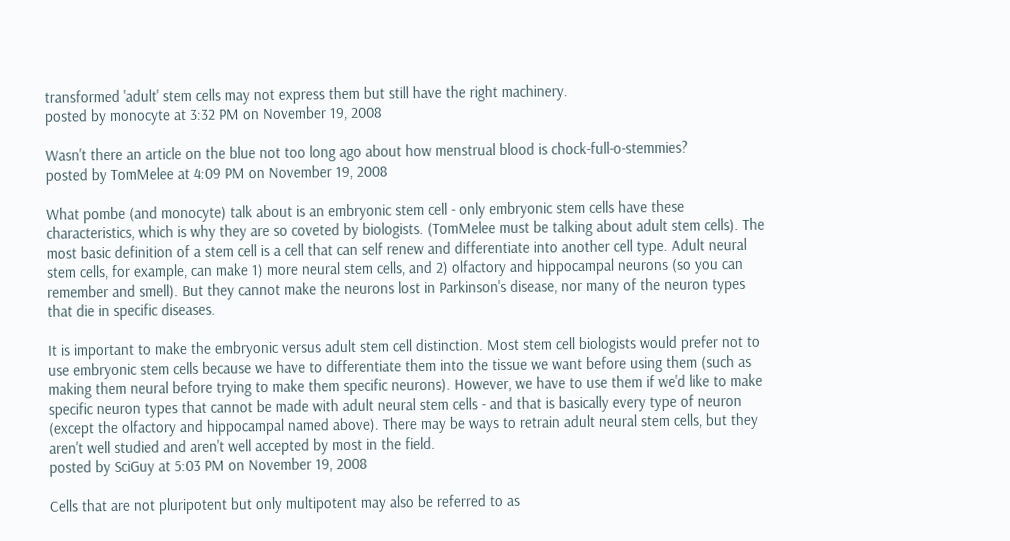transformed 'adult' stem cells may not express them but still have the right machinery.
posted by monocyte at 3:32 PM on November 19, 2008

Wasn't there an article on the blue not too long ago about how menstrual blood is chock-full-o-stemmies?
posted by TomMelee at 4:09 PM on November 19, 2008

What pombe (and monocyte) talk about is an embryonic stem cell - only embryonic stem cells have these characteristics, which is why they are so coveted by biologists. (TomMelee must be talking about adult stem cells). The most basic definition of a stem cell is a cell that can self renew and differentiate into another cell type. Adult neural stem cells, for example, can make 1) more neural stem cells, and 2) olfactory and hippocampal neurons (so you can remember and smell). But they cannot make the neurons lost in Parkinson's disease, nor many of the neuron types that die in specific diseases.

It is important to make the embryonic versus adult stem cell distinction. Most stem cell biologists would prefer not to use embryonic stem cells because we have to differentiate them into the tissue we want before using them (such as making them neural before trying to make them specific neurons). However, we have to use them if we'd like to make specific neuron types that cannot be made with adult neural stem cells - and that is basically every type of neuron (except the olfactory and hippocampal named above). There may be ways to retrain adult neural stem cells, but they aren't well studied and aren't well accepted by most in the field.
posted by SciGuy at 5:03 PM on November 19, 2008

Cells that are not pluripotent but only multipotent may also be referred to as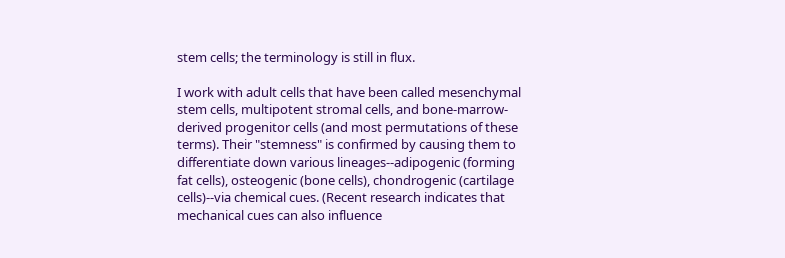stem cells; the terminology is still in flux.

I work with adult cells that have been called mesenchymal stem cells, multipotent stromal cells, and bone-marrow-derived progenitor cells (and most permutations of these terms). Their "stemness" is confirmed by causing them to differentiate down various lineages--adipogenic (forming fat cells), osteogenic (bone cells), chondrogenic (cartilage cells)--via chemical cues. (Recent research indicates that mechanical cues can also influence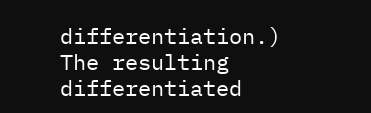differentiation.) The resulting differentiated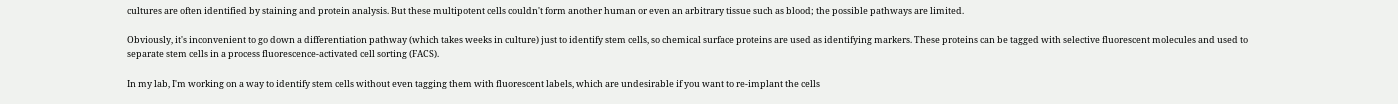cultures are often identified by staining and protein analysis. But these multipotent cells couldn't form another human or even an arbitrary tissue such as blood; the possible pathways are limited.

Obviously, it's inconvenient to go down a differentiation pathway (which takes weeks in culture) just to identify stem cells, so chemical surface proteins are used as identifying markers. These proteins can be tagged with selective fluorescent molecules and used to separate stem cells in a process fluorescence-activated cell sorting (FACS).

In my lab, I'm working on a way to identify stem cells without even tagging them with fluorescent labels, which are undesirable if you want to re-implant the cells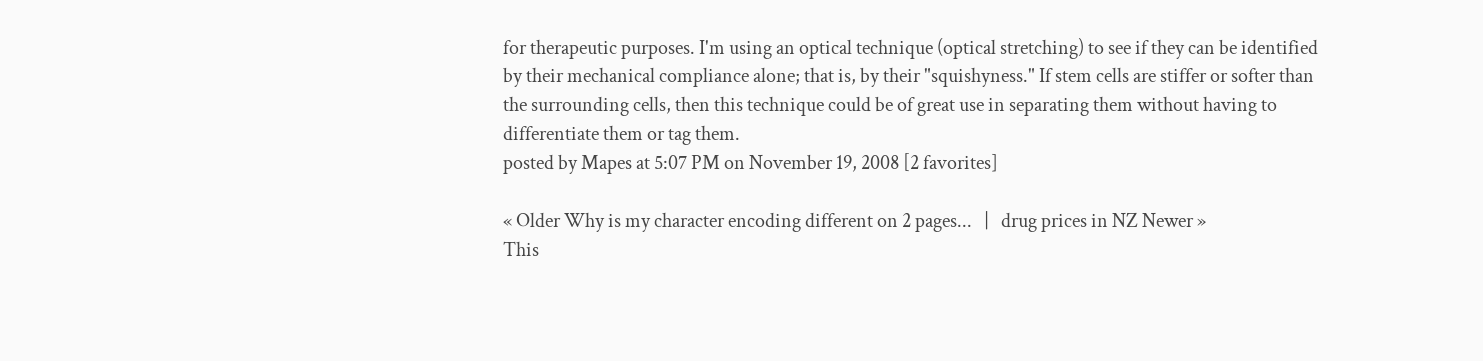for therapeutic purposes. I'm using an optical technique (optical stretching) to see if they can be identified by their mechanical compliance alone; that is, by their "squishyness." If stem cells are stiffer or softer than the surrounding cells, then this technique could be of great use in separating them without having to differentiate them or tag them.
posted by Mapes at 5:07 PM on November 19, 2008 [2 favorites]

« Older Why is my character encoding different on 2 pages...   |   drug prices in NZ Newer »
This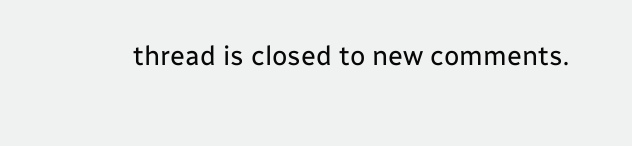thread is closed to new comments.